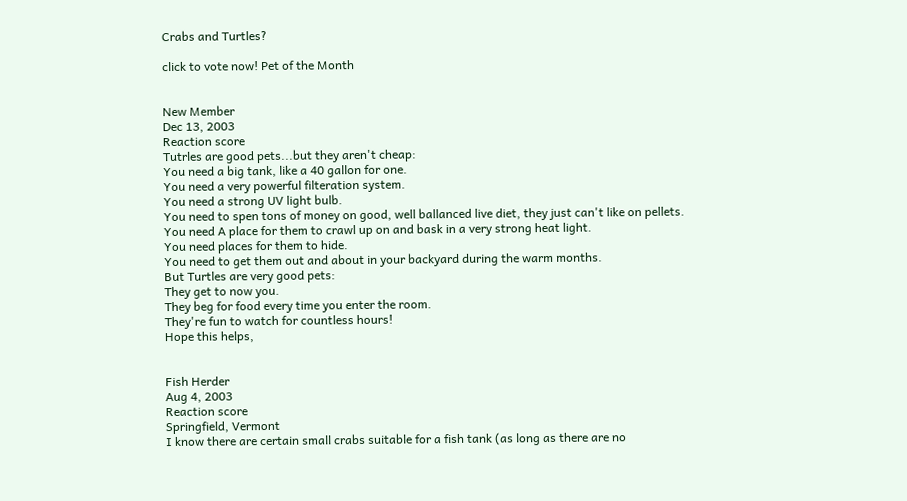Crabs and Turtles?

click to vote now! Pet of the Month


New Member
Dec 13, 2003
Reaction score
Tutrles are good pets...but they aren't cheap:
You need a big tank, like a 40 gallon for one.
You need a very powerful filteration system.
You need a strong UV light bulb.
You need to spen tons of money on good, well ballanced live diet, they just can't like on pellets.
You need A place for them to crawl up on and bask in a very strong heat light.
You need places for them to hide.
You need to get them out and about in your backyard during the warm months.
But Turtles are very good pets:
They get to now you.
They beg for food every time you enter the room.
They're fun to watch for countless hours!
Hope this helps,


Fish Herder
Aug 4, 2003
Reaction score
Springfield, Vermont
I know there are certain small crabs suitable for a fish tank (as long as there are no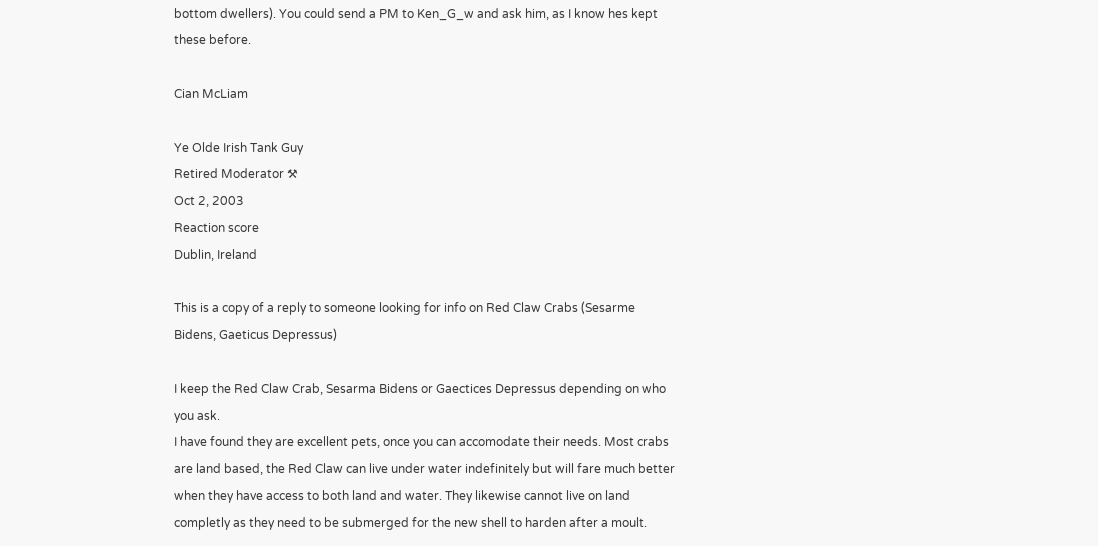bottom dwellers). You could send a PM to Ken_G_w and ask him, as I know hes kept these before.

Cian McLiam

Ye Olde Irish Tank Guy
Retired Moderator ⚒
Oct 2, 2003
Reaction score
Dublin, Ireland

This is a copy of a reply to someone looking for info on Red Claw Crabs (Sesarme Bidens, Gaeticus Depressus)

I keep the Red Claw Crab, Sesarma Bidens or Gaectices Depressus depending on who you ask.
I have found they are excellent pets, once you can accomodate their needs. Most crabs are land based, the Red Claw can live under water indefinitely but will fare much better when they have access to both land and water. They likewise cannot live on land completly as they need to be submerged for the new shell to harden after a moult.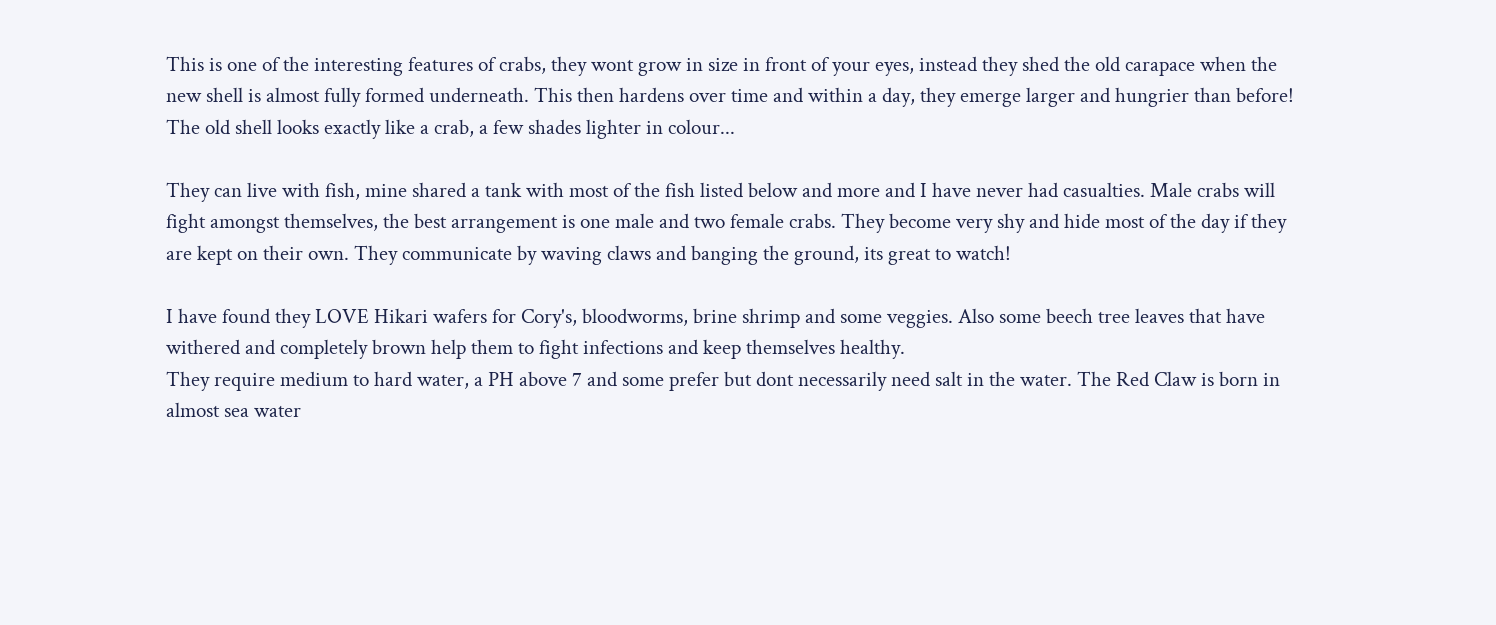This is one of the interesting features of crabs, they wont grow in size in front of your eyes, instead they shed the old carapace when the new shell is almost fully formed underneath. This then hardens over time and within a day, they emerge larger and hungrier than before! The old shell looks exactly like a crab, a few shades lighter in colour...

They can live with fish, mine shared a tank with most of the fish listed below and more and I have never had casualties. Male crabs will fight amongst themselves, the best arrangement is one male and two female crabs. They become very shy and hide most of the day if they are kept on their own. They communicate by waving claws and banging the ground, its great to watch!

I have found they LOVE Hikari wafers for Cory's, bloodworms, brine shrimp and some veggies. Also some beech tree leaves that have withered and completely brown help them to fight infections and keep themselves healthy.
They require medium to hard water, a PH above 7 and some prefer but dont necessarily need salt in the water. The Red Claw is born in almost sea water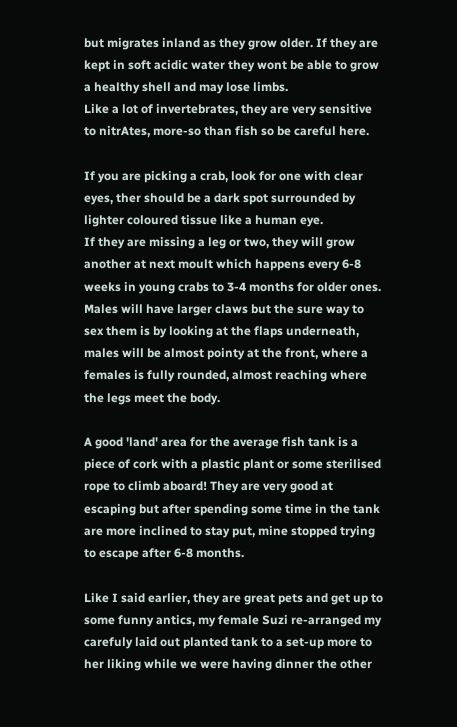but migrates inland as they grow older. If they are kept in soft acidic water they wont be able to grow a healthy shell and may lose limbs.
Like a lot of invertebrates, they are very sensitive to nitrAtes, more-so than fish so be careful here.

If you are picking a crab, look for one with clear eyes, ther should be a dark spot surrounded by lighter coloured tissue like a human eye.
If they are missing a leg or two, they will grow another at next moult which happens every 6-8 weeks in young crabs to 3-4 months for older ones.
Males will have larger claws but the sure way to sex them is by looking at the flaps underneath, males will be almost pointy at the front, where a females is fully rounded, almost reaching where the legs meet the body.

A good 'land' area for the average fish tank is a piece of cork with a plastic plant or some sterilised rope to climb aboard! They are very good at escaping but after spending some time in the tank are more inclined to stay put, mine stopped trying to escape after 6-8 months.

Like I said earlier, they are great pets and get up to some funny antics, my female Suzi re-arranged my carefuly laid out planted tank to a set-up more to her liking while we were having dinner the other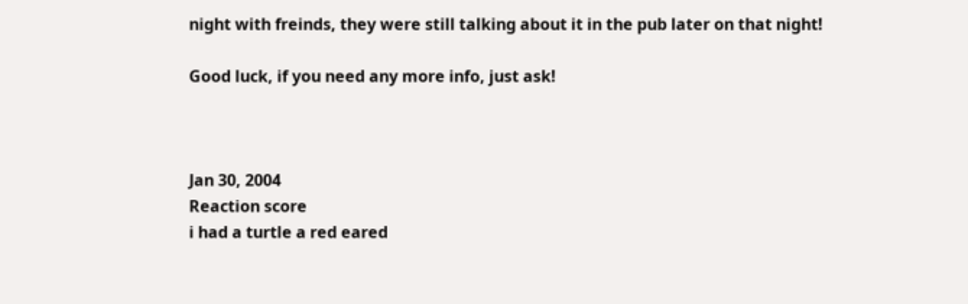night with freinds, they were still talking about it in the pub later on that night!

Good luck, if you need any more info, just ask!



Jan 30, 2004
Reaction score
i had a turtle a red eared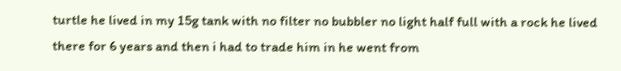turtle he lived in my 15g tank with no filter no bubbler no light half full with a rock he lived there for 6 years and then i had to trade him in he went from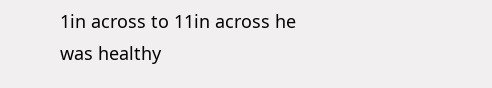1in across to 11in across he was healthy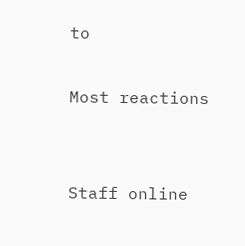to

Most reactions


Staff online